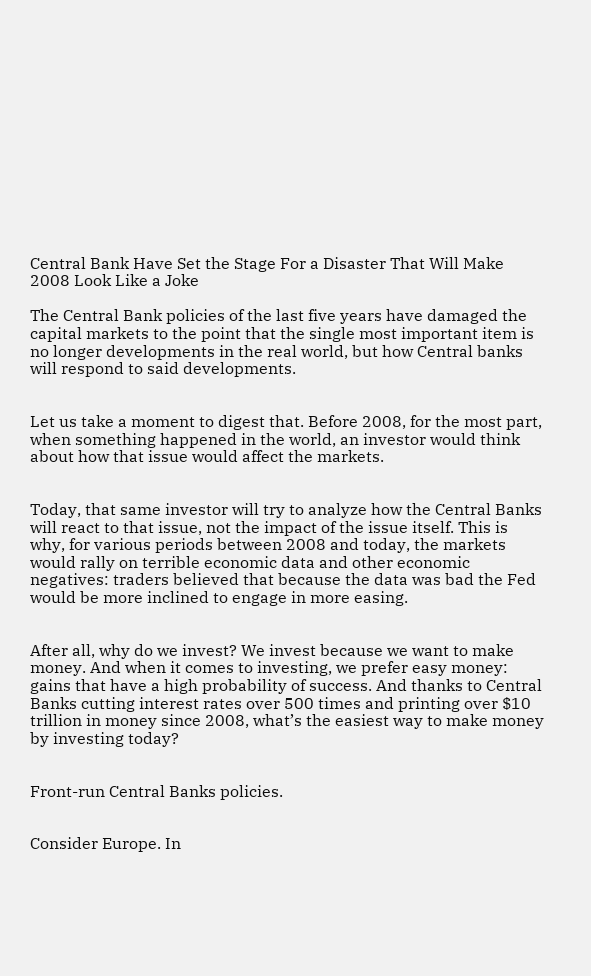Central Bank Have Set the Stage For a Disaster That Will Make 2008 Look Like a Joke

The Central Bank policies of the last five years have damaged the capital markets to the point that the single most important item is no longer developments in the real world, but how Central banks will respond to said developments.


Let us take a moment to digest that. Before 2008, for the most part, when something happened in the world, an investor would think about how that issue would affect the markets.


Today, that same investor will try to analyze how the Central Banks will react to that issue, not the impact of the issue itself. This is why, for various periods between 2008 and today, the markets would rally on terrible economic data and other economic negatives: traders believed that because the data was bad the Fed would be more inclined to engage in more easing.


After all, why do we invest? We invest because we want to make money. And when it comes to investing, we prefer easy money: gains that have a high probability of success. And thanks to Central Banks cutting interest rates over 500 times and printing over $10 trillion in money since 2008, what’s the easiest way to make money by investing today?


Front-run Central Banks policies.


Consider Europe. In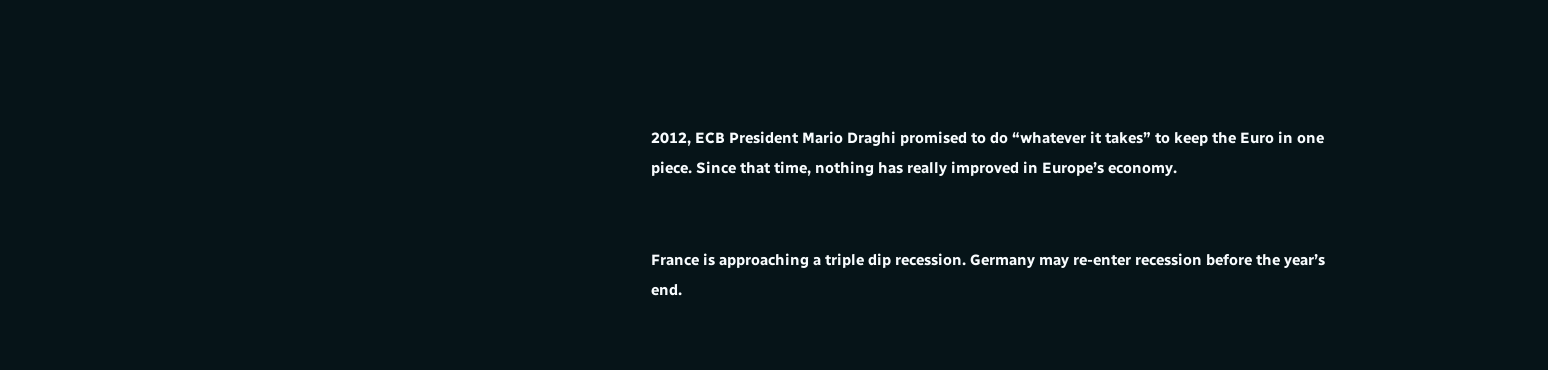2012, ECB President Mario Draghi promised to do “whatever it takes” to keep the Euro in one piece. Since that time, nothing has really improved in Europe’s economy.


France is approaching a triple dip recession. Germany may re-enter recession before the year’s end.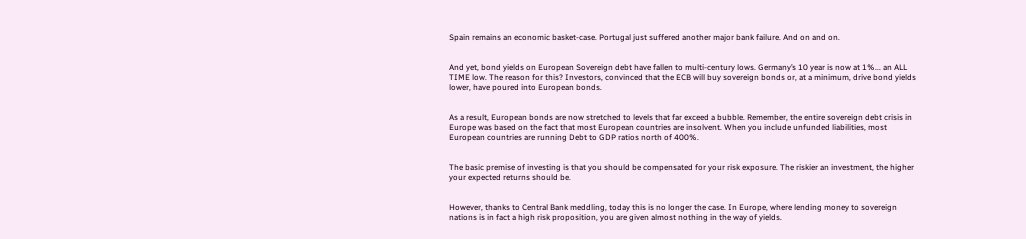Spain remains an economic basket-case. Portugal just suffered another major bank failure. And on and on.


And yet, bond yields on European Sovereign debt have fallen to multi-century lows. Germany’s 10 year is now at 1%... an ALL TIME low. The reason for this? Investors, convinced that the ECB will buy sovereign bonds or, at a minimum, drive bond yields lower, have poured into European bonds.


As a result, European bonds are now stretched to levels that far exceed a bubble. Remember, the entire sovereign debt crisis in Europe was based on the fact that most European countries are insolvent. When you include unfunded liabilities, most European countries are running Debt to GDP ratios north of 400%.


The basic premise of investing is that you should be compensated for your risk exposure. The riskier an investment, the higher your expected returns should be.


However, thanks to Central Bank meddling, today this is no longer the case. In Europe, where lending money to sovereign nations is in fact a high risk proposition, you are given almost nothing in the way of yields.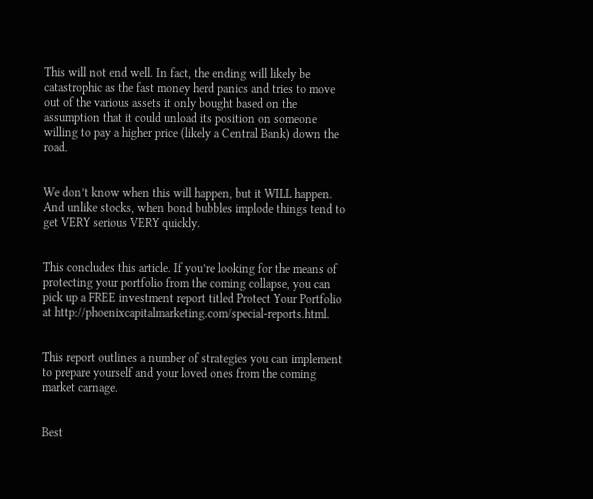This will not end well. In fact, the ending will likely be catastrophic as the fast money herd panics and tries to move out of the various assets it only bought based on the assumption that it could unload its position on someone willing to pay a higher price (likely a Central Bank) down the road.


We don’t know when this will happen, but it WILL happen. And unlike stocks, when bond bubbles implode things tend to get VERY serious VERY quickly.


This concludes this article. If you’re looking for the means of protecting your portfolio from the coming collapse, you can pick up a FREE investment report titled Protect Your Portfolio at http://phoenixcapitalmarketing.com/special-reports.html.


This report outlines a number of strategies you can implement to prepare yourself and your loved ones from the coming market carnage.


Best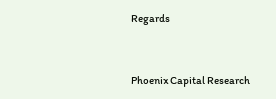Regards


Phoenix Capital Research